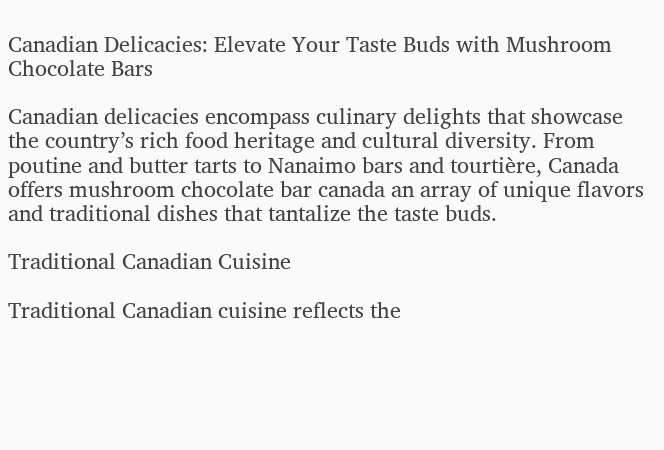Canadian Delicacies: Elevate Your Taste Buds with Mushroom Chocolate Bars

Canadian delicacies encompass culinary delights that showcase the country’s rich food heritage and cultural diversity. From poutine and butter tarts to Nanaimo bars and tourtière, Canada offers mushroom chocolate bar canada an array of unique flavors and traditional dishes that tantalize the taste buds.

Traditional Canadian Cuisine

Traditional Canadian cuisine reflects the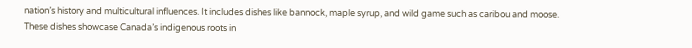nation’s history and multicultural influences. It includes dishes like bannock, maple syrup, and wild game such as caribou and moose. These dishes showcase Canada’s indigenous roots in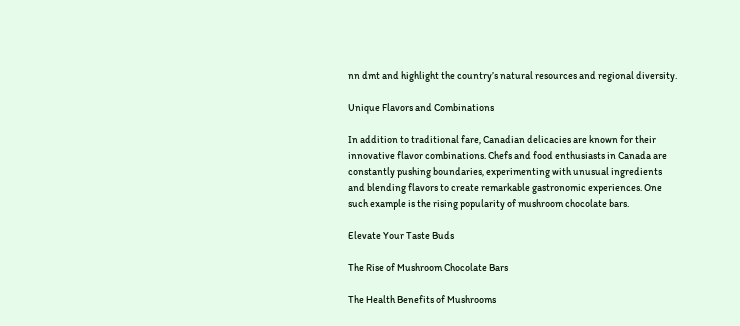nn dmt and highlight the country’s natural resources and regional diversity.

Unique Flavors and Combinations

In addition to traditional fare, Canadian delicacies are known for their innovative flavor combinations. Chefs and food enthusiasts in Canada are constantly pushing boundaries, experimenting with unusual ingredients and blending flavors to create remarkable gastronomic experiences. One such example is the rising popularity of mushroom chocolate bars.

Elevate Your Taste Buds

The Rise of Mushroom Chocolate Bars

The Health Benefits of Mushrooms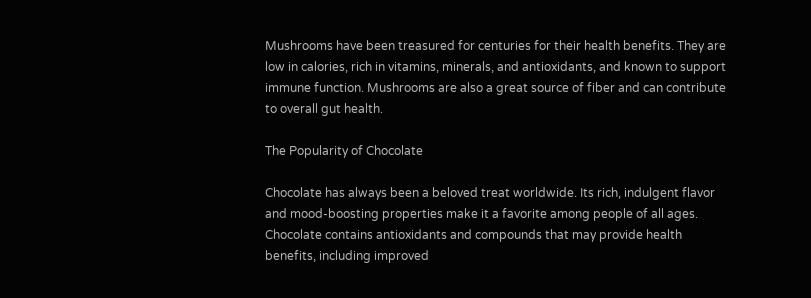Mushrooms have been treasured for centuries for their health benefits. They are low in calories, rich in vitamins, minerals, and antioxidants, and known to support immune function. Mushrooms are also a great source of fiber and can contribute to overall gut health.

The Popularity of Chocolate

Chocolate has always been a beloved treat worldwide. Its rich, indulgent flavor and mood-boosting properties make it a favorite among people of all ages. Chocolate contains antioxidants and compounds that may provide health benefits, including improved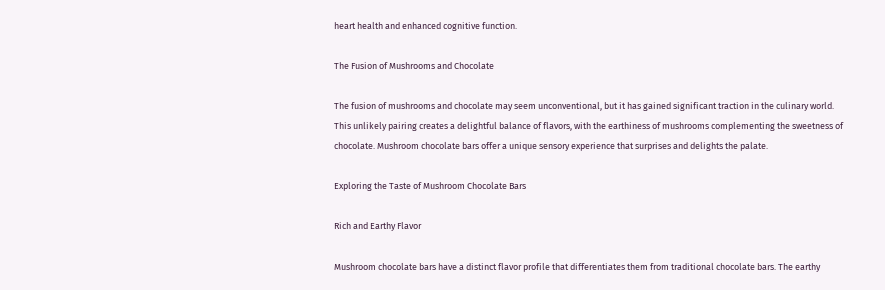heart health and enhanced cognitive function.

The Fusion of Mushrooms and Chocolate

The fusion of mushrooms and chocolate may seem unconventional, but it has gained significant traction in the culinary world. This unlikely pairing creates a delightful balance of flavors, with the earthiness of mushrooms complementing the sweetness of chocolate. Mushroom chocolate bars offer a unique sensory experience that surprises and delights the palate.

Exploring the Taste of Mushroom Chocolate Bars

Rich and Earthy Flavor

Mushroom chocolate bars have a distinct flavor profile that differentiates them from traditional chocolate bars. The earthy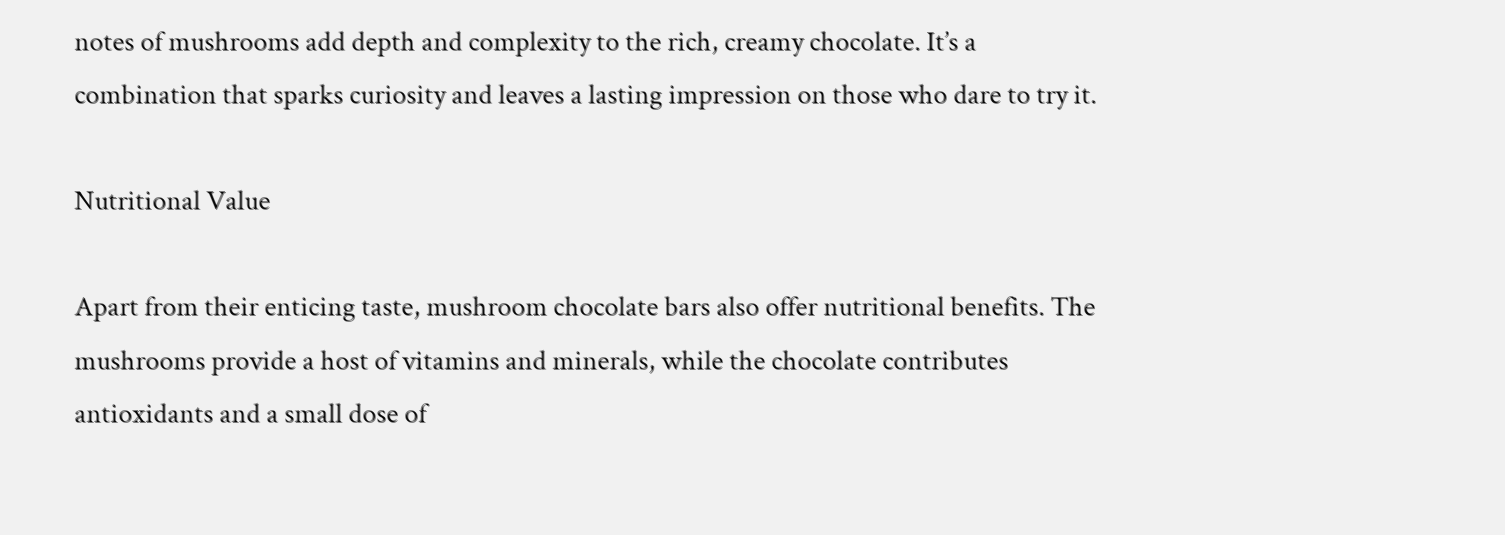notes of mushrooms add depth and complexity to the rich, creamy chocolate. It’s a combination that sparks curiosity and leaves a lasting impression on those who dare to try it.

Nutritional Value

Apart from their enticing taste, mushroom chocolate bars also offer nutritional benefits. The mushrooms provide a host of vitamins and minerals, while the chocolate contributes antioxidants and a small dose of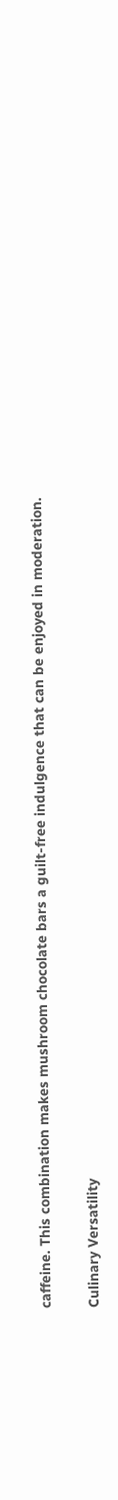caffeine. This combination makes mushroom chocolate bars a guilt-free indulgence that can be enjoyed in moderation.

Culinary Versatility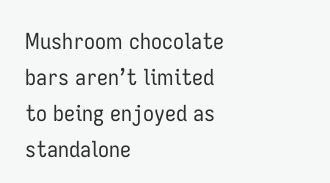Mushroom chocolate bars aren’t limited to being enjoyed as standalone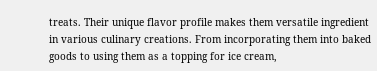treats. Their unique flavor profile makes them versatile ingredient in various culinary creations. From incorporating them into baked goods to using them as a topping for ice cream,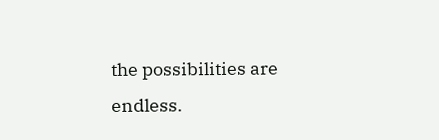the possibilities are endless.